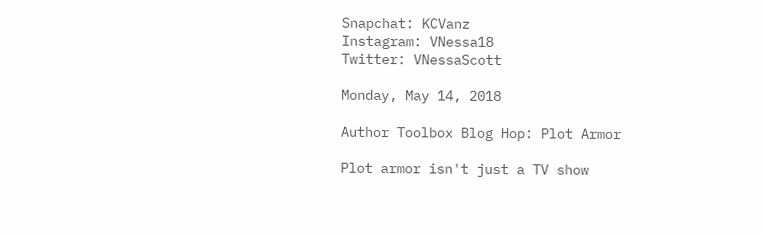Snapchat: KCVanz
Instagram: VNessa18
Twitter: VNessaScott

Monday, May 14, 2018

Author Toolbox Blog Hop: Plot Armor

Plot armor isn't just a TV show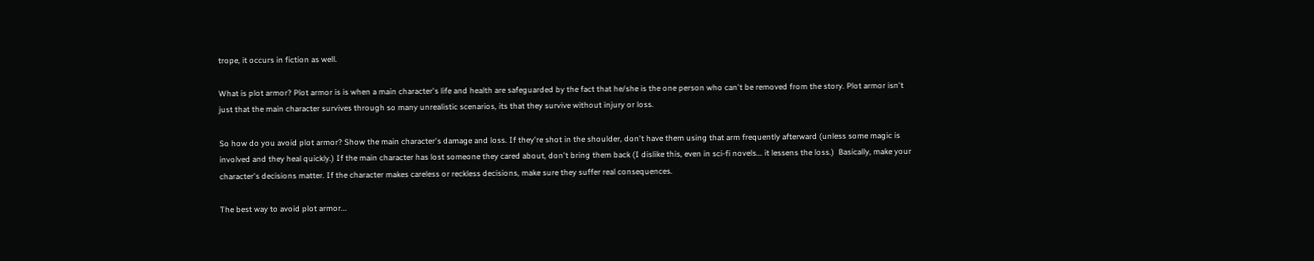trope, it occurs in fiction as well.

What is plot armor? Plot armor is is when a main character's life and health are safeguarded by the fact that he/she is the one person who can't be removed from the story. Plot armor isn't just that the main character survives through so many unrealistic scenarios, its that they survive without injury or loss.

So how do you avoid plot armor? Show the main character's damage and loss. If they're shot in the shoulder, don't have them using that arm frequently afterward (unless some magic is involved and they heal quickly.) If the main character has lost someone they cared about, don't bring them back (I dislike this, even in sci-fi novels... it lessens the loss.)  Basically, make your character's decisions matter. If the character makes careless or reckless decisions, make sure they suffer real consequences.

The best way to avoid plot armor...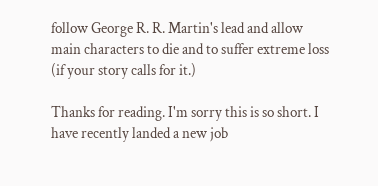follow George R. R. Martin's lead and allow main characters to die and to suffer extreme loss (if your story calls for it.)

Thanks for reading. I'm sorry this is so short. I have recently landed a new job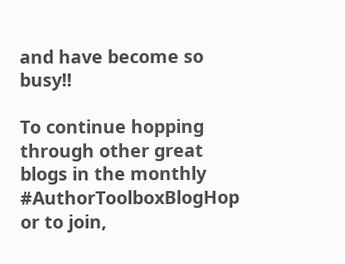and have become so busy!!

To continue hopping through other great blogs in the monthly #AuthorToolboxBlogHop or to join,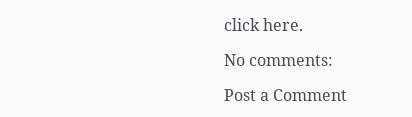click here.

No comments:

Post a Comment